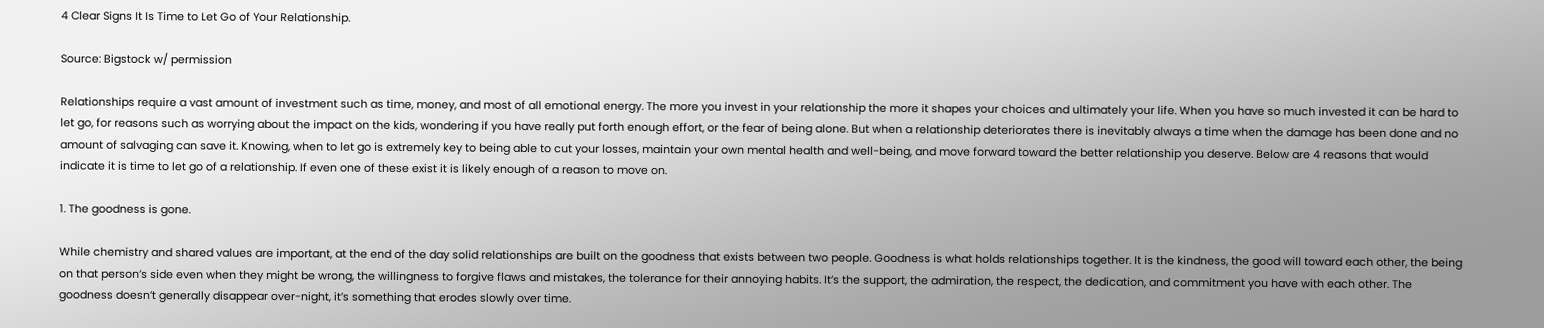4 Clear Signs It Is Time to Let Go of Your Relationship.

Source: Bigstock w/ permission

Relationships require a vast amount of investment such as time, money, and most of all emotional energy. The more you invest in your relationship the more it shapes your choices and ultimately your life. When you have so much invested it can be hard to let go, for reasons such as worrying about the impact on the kids, wondering if you have really put forth enough effort, or the fear of being alone. But when a relationship deteriorates there is inevitably always a time when the damage has been done and no amount of salvaging can save it. Knowing, when to let go is extremely key to being able to cut your losses, maintain your own mental health and well-being, and move forward toward the better relationship you deserve. Below are 4 reasons that would indicate it is time to let go of a relationship. If even one of these exist it is likely enough of a reason to move on.

1. The goodness is gone.

While chemistry and shared values are important, at the end of the day solid relationships are built on the goodness that exists between two people. Goodness is what holds relationships together. It is the kindness, the good will toward each other, the being on that person’s side even when they might be wrong, the willingness to forgive flaws and mistakes, the tolerance for their annoying habits. It’s the support, the admiration, the respect, the dedication, and commitment you have with each other. The goodness doesn’t generally disappear over-night, it’s something that erodes slowly over time.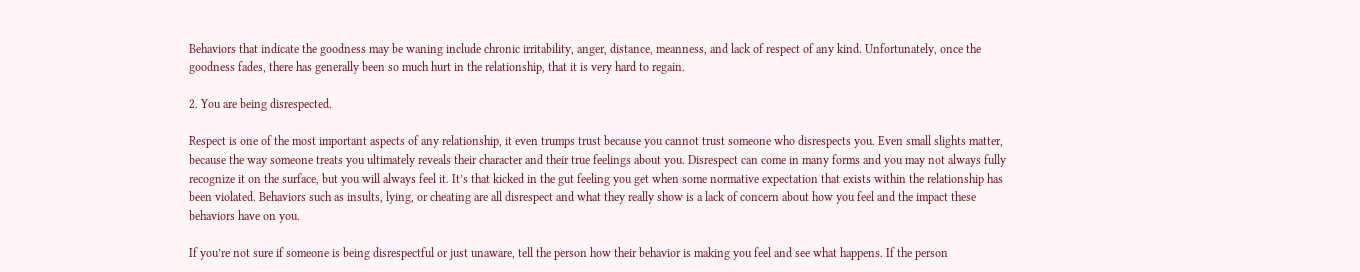Behaviors that indicate the goodness may be waning include chronic irritability, anger, distance, meanness, and lack of respect of any kind. Unfortunately, once the goodness fades, there has generally been so much hurt in the relationship, that it is very hard to regain.

2. You are being disrespected.

Respect is one of the most important aspects of any relationship, it even trumps trust because you cannot trust someone who disrespects you. Even small slights matter, because the way someone treats you ultimately reveals their character and their true feelings about you. Disrespect can come in many forms and you may not always fully recognize it on the surface, but you will always feel it. It’s that kicked in the gut feeling you get when some normative expectation that exists within the relationship has been violated. Behaviors such as insults, lying, or cheating are all disrespect and what they really show is a lack of concern about how you feel and the impact these behaviors have on you.

If you’re not sure if someone is being disrespectful or just unaware, tell the person how their behavior is making you feel and see what happens. If the person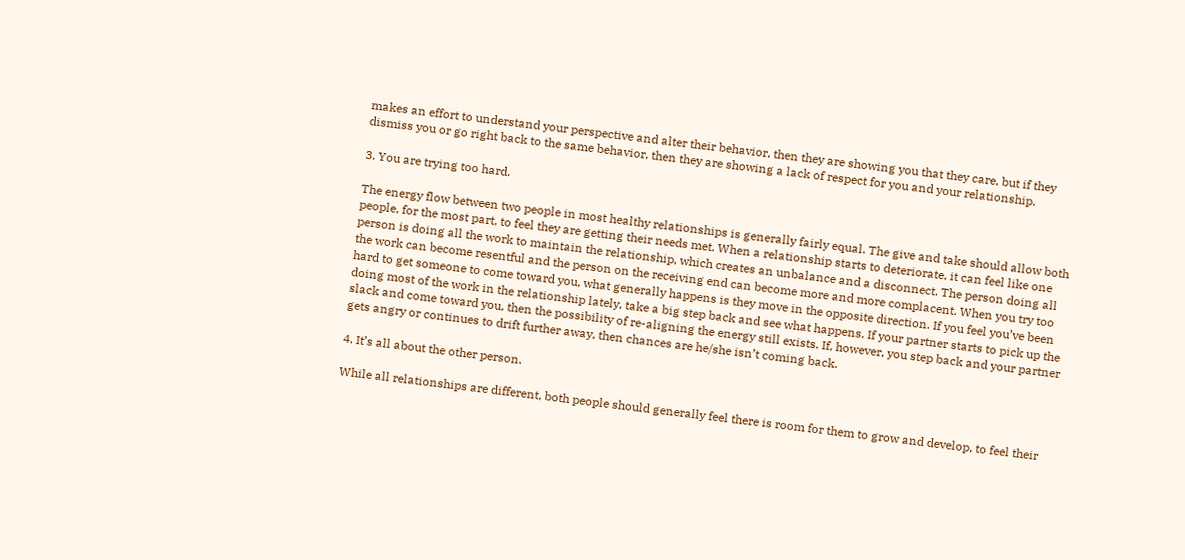makes an effort to understand your perspective and alter their behavior, then they are showing you that they care, but if they dismiss you or go right back to the same behavior, then they are showing a lack of respect for you and your relationship.

3. You are trying too hard.

The energy flow between two people in most healthy relationships is generally fairly equal. The give and take should allow both people, for the most part, to feel they are getting their needs met. When a relationship starts to deteriorate, it can feel like one person is doing all the work to maintain the relationship, which creates an unbalance and a disconnect. The person doing all the work can become resentful and the person on the receiving end can become more and more complacent. When you try too hard to get someone to come toward you, what generally happens is they move in the opposite direction. If you feel you’ve been doing most of the work in the relationship lately, take a big step back and see what happens. If your partner starts to pick up the slack and come toward you, then the possibility of re-aligning the energy still exists. If, however, you step back and your partner gets angry or continues to drift further away, then chances are he/she isn’t coming back.

4. It’s all about the other person.

While all relationships are different, both people should generally feel there is room for them to grow and develop, to feel their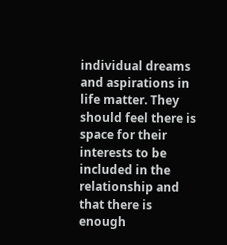individual dreams and aspirations in life matter. They should feel there is space for their interests to be included in the relationship and that there is enough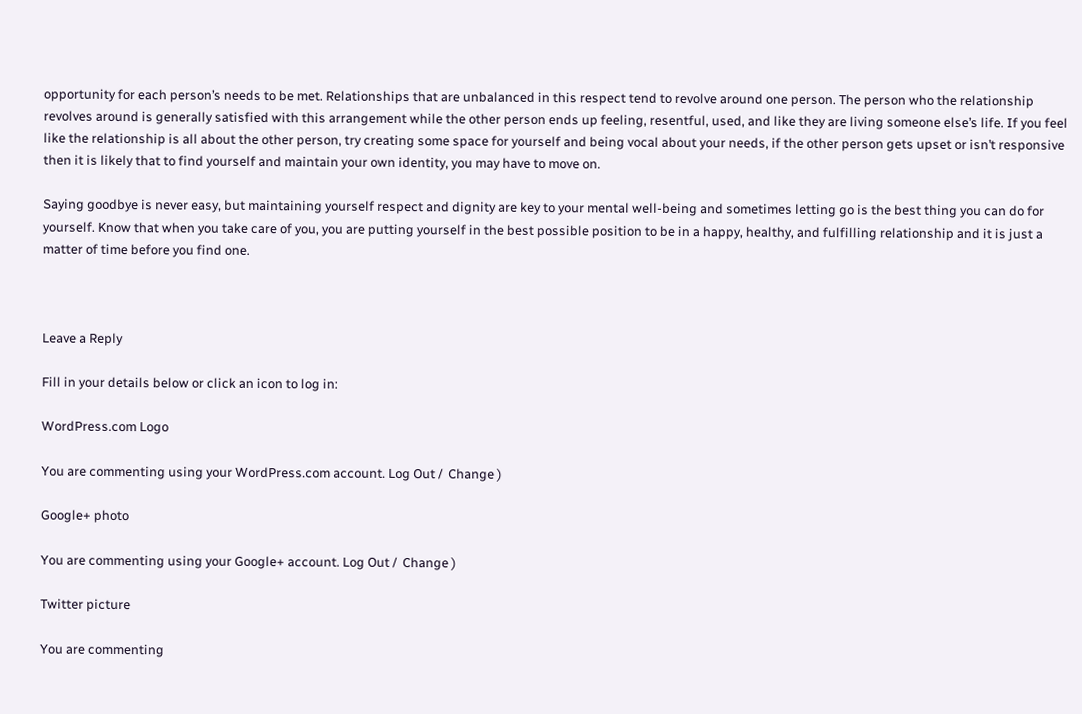opportunity for each person’s needs to be met. Relationships that are unbalanced in this respect tend to revolve around one person. The person who the relationship revolves around is generally satisfied with this arrangement while the other person ends up feeling, resentful, used, and like they are living someone else’s life. If you feel like the relationship is all about the other person, try creating some space for yourself and being vocal about your needs, if the other person gets upset or isn’t responsive then it is likely that to find yourself and maintain your own identity, you may have to move on.

Saying goodbye is never easy, but maintaining yourself respect and dignity are key to your mental well-being and sometimes letting go is the best thing you can do for yourself. Know that when you take care of you, you are putting yourself in the best possible position to be in a happy, healthy, and fulfilling relationship and it is just a matter of time before you find one.



Leave a Reply

Fill in your details below or click an icon to log in:

WordPress.com Logo

You are commenting using your WordPress.com account. Log Out /  Change )

Google+ photo

You are commenting using your Google+ account. Log Out /  Change )

Twitter picture

You are commenting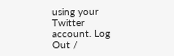using your Twitter account. Log Out /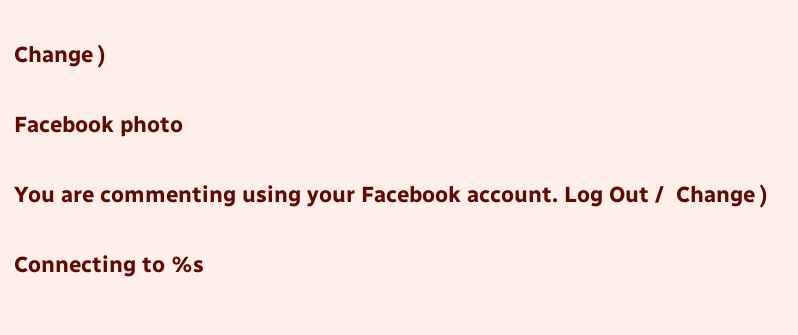Change )

Facebook photo

You are commenting using your Facebook account. Log Out /  Change )

Connecting to %s